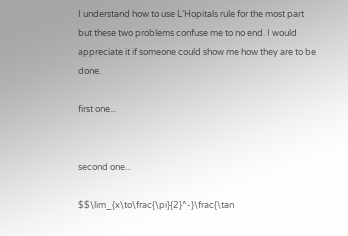I understand how to use L'Hopitals rule for the most part but these two problems confuse me to no end. I would appreciate it if someone could show me how they are to be done.

first one...


second one...

$$\lim_{x\to\frac{\pi}{2}^-}\frac{\tan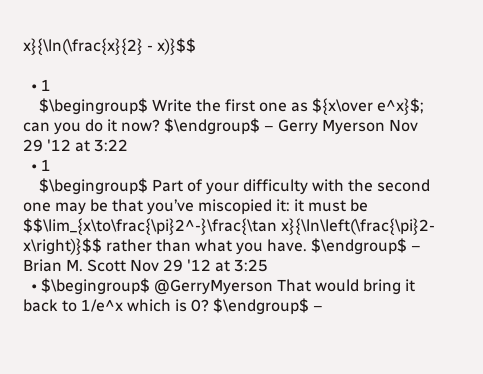x}{\ln(\frac{x}{2} - x)}$$

  • 1
    $\begingroup$ Write the first one as ${x\over e^x}$; can you do it now? $\endgroup$ – Gerry Myerson Nov 29 '12 at 3:22
  • 1
    $\begingroup$ Part of your difficulty with the second one may be that you’ve miscopied it: it must be $$\lim_{x\to\frac{\pi}2^-}\frac{\tan x}{\ln\left(\frac{\pi}2-x\right)}$$ rather than what you have. $\endgroup$ – Brian M. Scott Nov 29 '12 at 3:25
  • $\begingroup$ @GerryMyerson That would bring it back to 1/e^x which is 0? $\endgroup$ –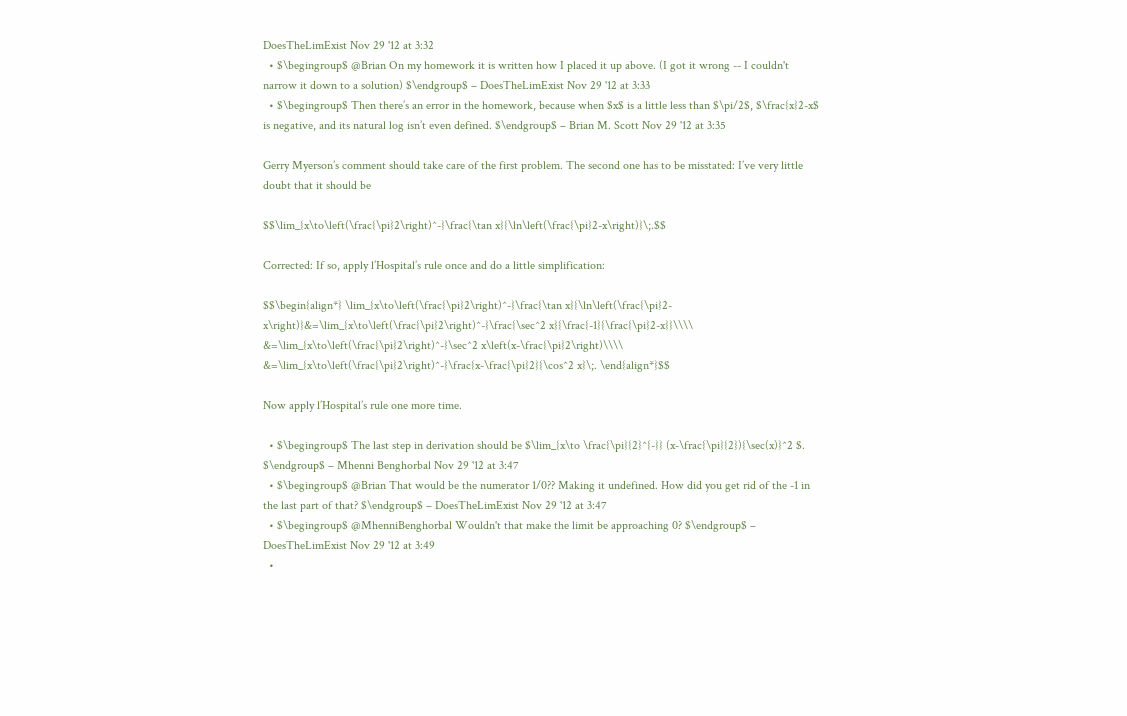DoesTheLimExist Nov 29 '12 at 3:32
  • $\begingroup$ @Brian On my homework it is written how I placed it up above. (I got it wrong -- I couldn't narrow it down to a solution) $\endgroup$ – DoesTheLimExist Nov 29 '12 at 3:33
  • $\begingroup$ Then there’s an error in the homework, because when $x$ is a little less than $\pi/2$, $\frac{x}2-x$ is negative, and its natural log isn’t even defined. $\endgroup$ – Brian M. Scott Nov 29 '12 at 3:35

Gerry Myerson’s comment should take care of the first problem. The second one has to be misstated: I’ve very little doubt that it should be

$$\lim_{x\to\left(\frac{\pi}2\right)^-}\frac{\tan x}{\ln\left(\frac{\pi}2-x\right)}\;.$$

Corrected: If so, apply l’Hospital’s rule once and do a little simplification:

$$\begin{align*} \lim_{x\to\left(\frac{\pi}2\right)^-}\frac{\tan x}{\ln\left(\frac{\pi}2-x\right)}&=\lim_{x\to\left(\frac{\pi}2\right)^-}\frac{\sec^2 x}{\frac{-1}{\frac{\pi}2-x}}\\\\ &=\lim_{x\to\left(\frac{\pi}2\right)^-}\sec^2 x\left(x-\frac{\pi}2\right)\\\\ &=\lim_{x\to\left(\frac{\pi}2\right)^-}\frac{x-\frac{\pi}2}{\cos^2 x}\;. \end{align*}$$

Now apply l’Hospital’s rule one more time.

  • $\begingroup$ The last step in derivation should be $\lim_{x\to \frac{\pi}{2}^{-}} (x-\frac{\pi}{2}){\sec(x)}^2 $. $\endgroup$ – Mhenni Benghorbal Nov 29 '12 at 3:47
  • $\begingroup$ @Brian That would be the numerator 1/0?? Making it undefined. How did you get rid of the -1 in the last part of that? $\endgroup$ – DoesTheLimExist Nov 29 '12 at 3:47
  • $\begingroup$ @MhenniBenghorbal Wouldn't that make the limit be approaching 0? $\endgroup$ – DoesTheLimExist Nov 29 '12 at 3:49
  •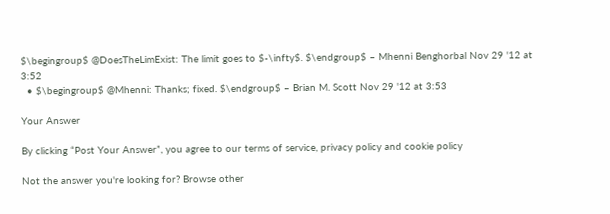$\begingroup$ @DoesTheLimExist: The limit goes to $-\infty$. $\endgroup$ – Mhenni Benghorbal Nov 29 '12 at 3:52
  • $\begingroup$ @Mhenni: Thanks; fixed. $\endgroup$ – Brian M. Scott Nov 29 '12 at 3:53

Your Answer

By clicking “Post Your Answer”, you agree to our terms of service, privacy policy and cookie policy

Not the answer you're looking for? Browse other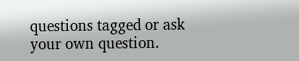questions tagged or ask your own question.